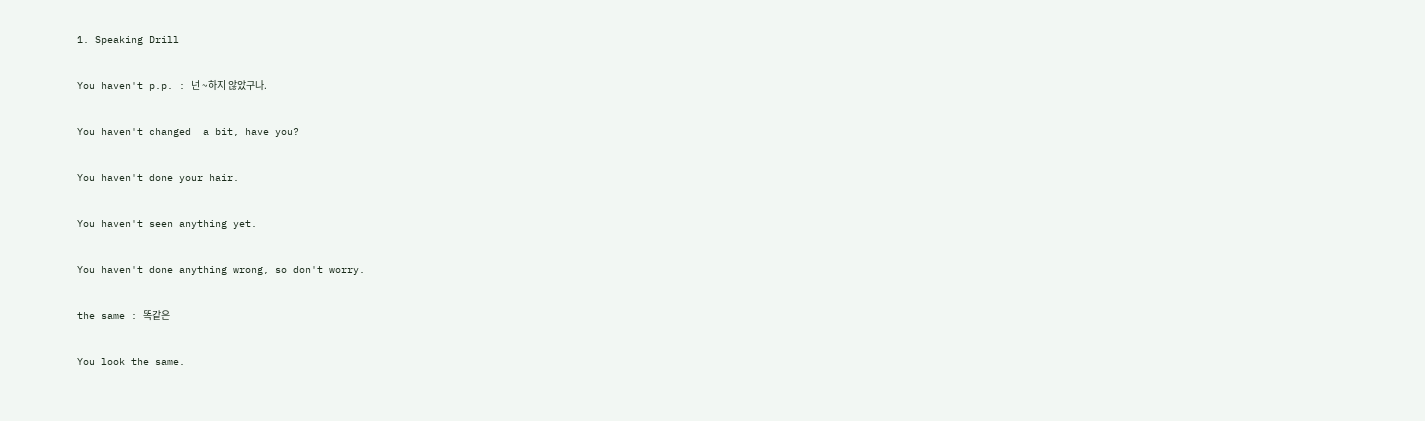1. Speaking Drill

You haven't p.p. : 넌 ~하지 않았구나.

You haven't changed  a bit, have you?

You haven't done your hair.

You haven't seen anything yet.

You haven't done anything wrong, so don't worry.

the same : 똑같은

You look the same.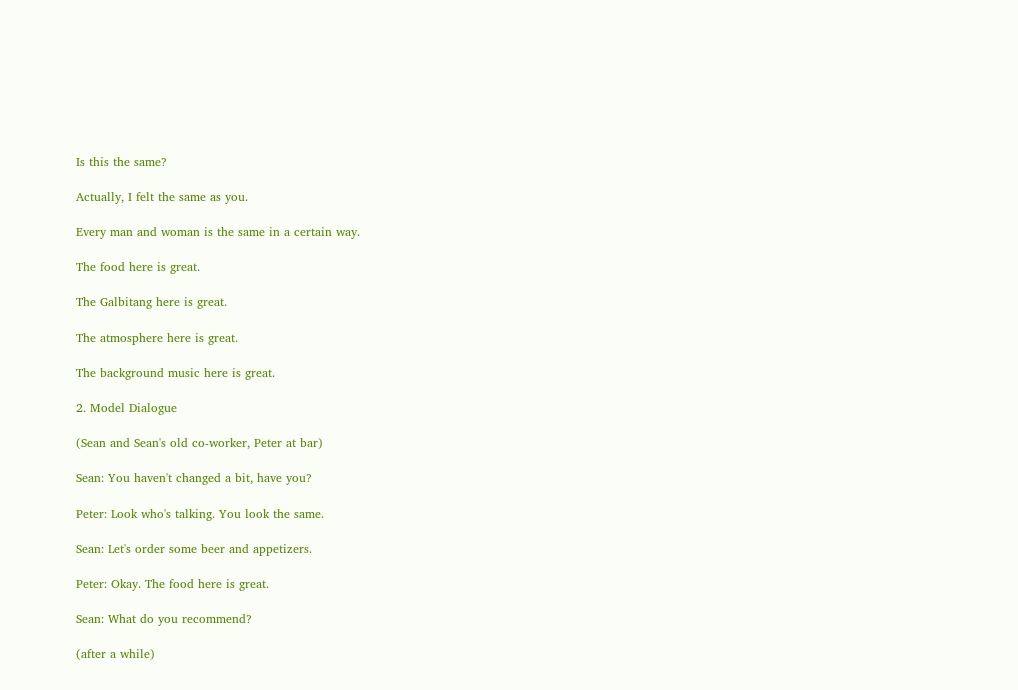Is this the same?

Actually, I felt the same as you.

Every man and woman is the same in a certain way.

The food here is great.

The Galbitang here is great.

The atmosphere here is great.

The background music here is great.

2. Model Dialogue

(Sean and Sean's old co-worker, Peter at bar)

Sean: You haven't changed a bit, have you?

Peter: Look who's talking. You look the same.

Sean: Let's order some beer and appetizers.

Peter: Okay. The food here is great.

Sean: What do you recommend?

(after a while)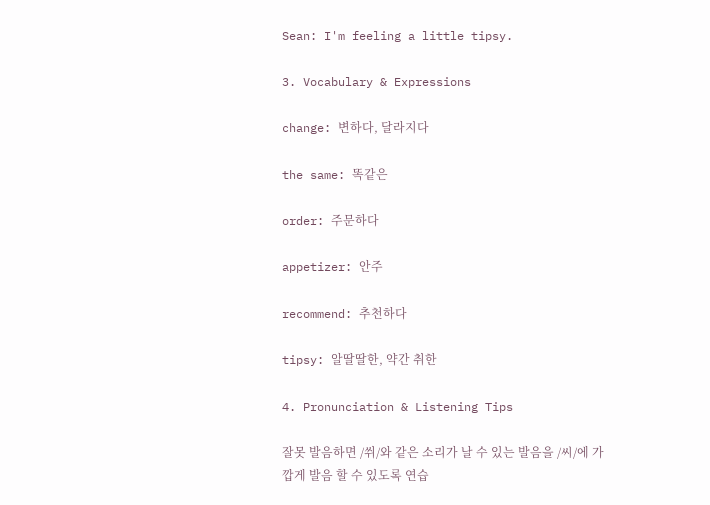Sean: I'm feeling a little tipsy.

3. Vocabulary & Expressions

change: 변하다, 달라지다

the same: 똑같은

order: 주문하다

appetizer: 안주

recommend: 추천하다

tipsy: 알딸딸한, 약간 취한

4. Pronunciation & Listening Tips

잘못 발음하면 /쒸/와 같은 소리가 날 수 있는 발음을 /씨/에 가깝게 발음 할 수 있도록 연습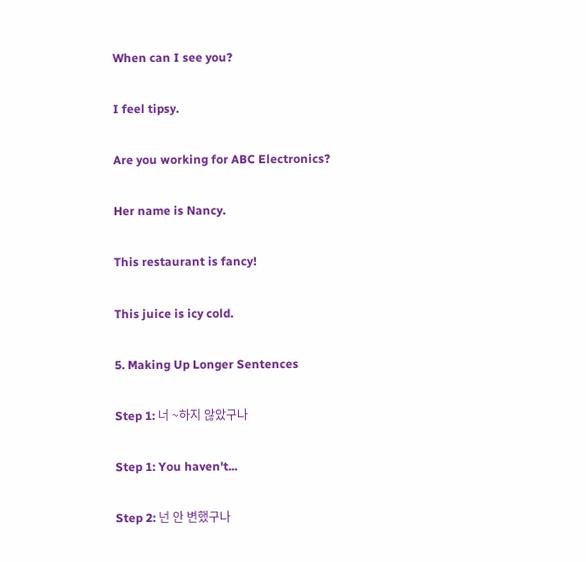When can I see you?

I feel tipsy.

Are you working for ABC Electronics?

Her name is Nancy.

This restaurant is fancy!

This juice is icy cold.

5. Making Up Longer Sentences

Step 1: 너 ~하지 않았구나

Step 1: You haven't...

Step 2: 넌 안 변했구나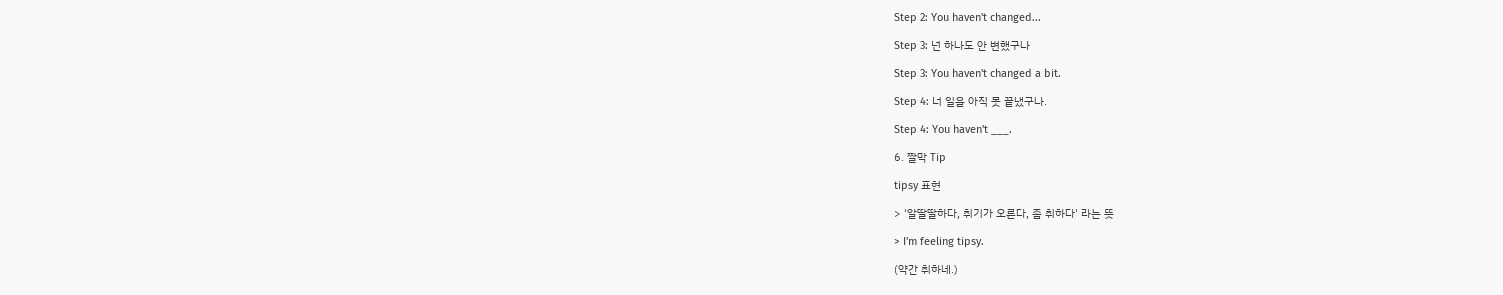Step 2: You haven't changed...

Step 3: 넌 하나도 안 변했구나

Step 3: You haven't changed a bit.

Step 4: 너 일을 아직 못 끝냈구나.

Step 4: You haven't ___.

6. 짤막 Tip

tipsy 표현

> '알딸딸하다, 취기가 오른다, 좀 취하다' 라는 뜻

> I'm feeling tipsy.

(약간 취하네.)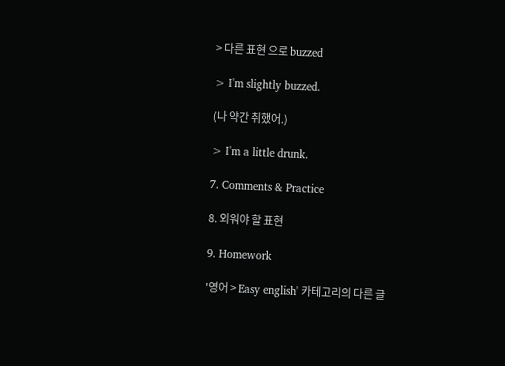> 다른 표현 으로 buzzed

> I'm slightly buzzed.

(나 약간 취했어.)

> I'm a little drunk.

7. Comments & Practice

8. 외워야 할 표현

9. Homework

'영어 > Easy english' 카테고리의 다른 글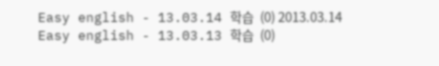Easy english - 13.03.14 학습  (0) 2013.03.14
Easy english - 13.03.13 학습  (0)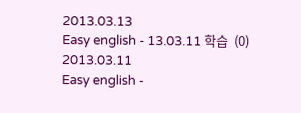2013.03.13
Easy english - 13.03.11 학습  (0) 2013.03.11
Easy english -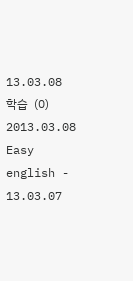13.03.08 학습  (0) 2013.03.08
Easy english - 13.03.07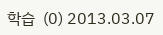학습  (0) 2013.03.07